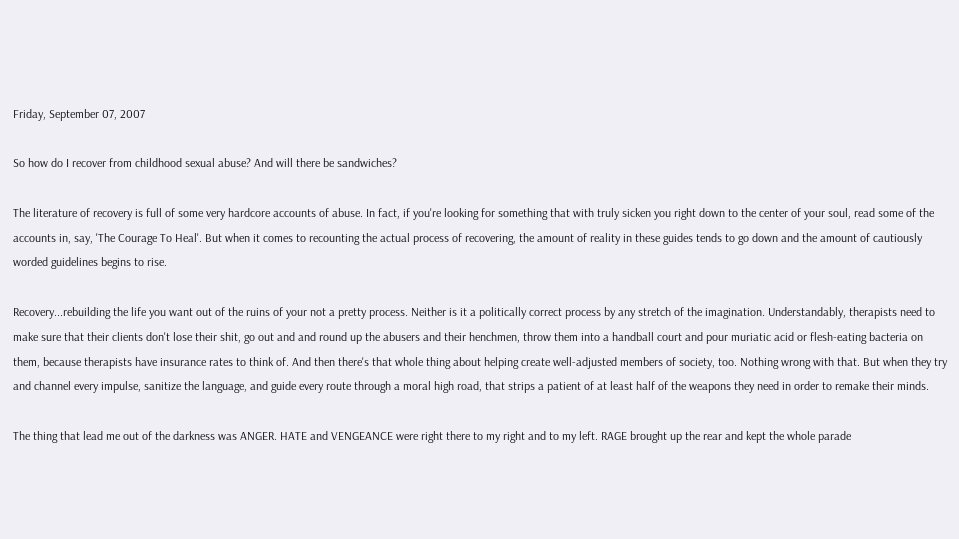Friday, September 07, 2007

So how do I recover from childhood sexual abuse? And will there be sandwiches?

The literature of recovery is full of some very hardcore accounts of abuse. In fact, if you're looking for something that with truly sicken you right down to the center of your soul, read some of the accounts in, say, 'The Courage To Heal'. But when it comes to recounting the actual process of recovering, the amount of reality in these guides tends to go down and the amount of cautiously worded guidelines begins to rise.

Recovery...rebuilding the life you want out of the ruins of your not a pretty process. Neither is it a politically correct process by any stretch of the imagination. Understandably, therapists need to make sure that their clients don't lose their shit, go out and and round up the abusers and their henchmen, throw them into a handball court and pour muriatic acid or flesh-eating bacteria on them, because therapists have insurance rates to think of. And then there's that whole thing about helping create well-adjusted members of society, too. Nothing wrong with that. But when they try and channel every impulse, sanitize the language, and guide every route through a moral high road, that strips a patient of at least half of the weapons they need in order to remake their minds.

The thing that lead me out of the darkness was ANGER. HATE and VENGEANCE were right there to my right and to my left. RAGE brought up the rear and kept the whole parade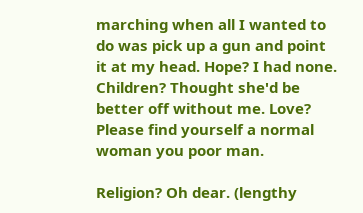marching when all I wanted to do was pick up a gun and point it at my head. Hope? I had none. Children? Thought she'd be better off without me. Love? Please find yourself a normal woman you poor man.

Religion? Oh dear. (lengthy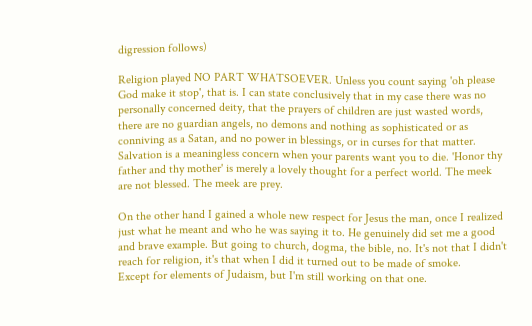digression follows)

Religion played NO PART WHATSOEVER. Unless you count saying 'oh please God make it stop', that is. I can state conclusively that in my case there was no personally concerned deity, that the prayers of children are just wasted words, there are no guardian angels, no demons and nothing as sophisticated or as conniving as a Satan, and no power in blessings, or in curses for that matter. Salvation is a meaningless concern when your parents want you to die. 'Honor thy father and thy mother' is merely a lovely thought for a perfect world. The meek are not blessed. The meek are prey.

On the other hand I gained a whole new respect for Jesus the man, once I realized just what he meant and who he was saying it to. He genuinely did set me a good and brave example. But going to church, dogma, the bible, no. It's not that I didn't reach for religion, it's that when I did it turned out to be made of smoke.
Except for elements of Judaism, but I'm still working on that one.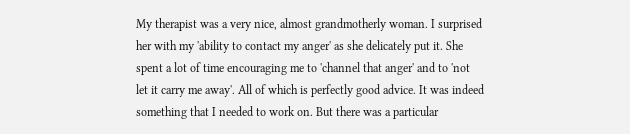My therapist was a very nice, almost grandmotherly woman. I surprised her with my 'ability to contact my anger' as she delicately put it. She spent a lot of time encouraging me to 'channel that anger' and to 'not let it carry me away'. All of which is perfectly good advice. It was indeed something that I needed to work on. But there was a particular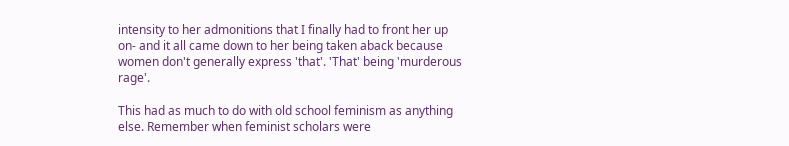intensity to her admonitions that I finally had to front her up on- and it all came down to her being taken aback because women don't generally express 'that'. 'That' being 'murderous rage'.

This had as much to do with old school feminism as anything else. Remember when feminist scholars were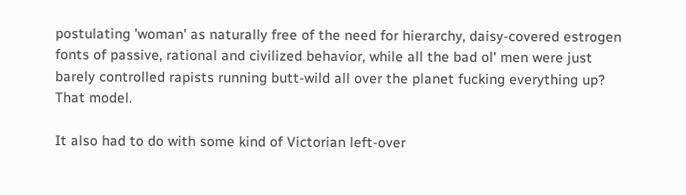postulating 'woman' as naturally free of the need for hierarchy, daisy-covered estrogen fonts of passive, rational and civilized behavior, while all the bad ol' men were just barely controlled rapists running butt-wild all over the planet fucking everything up? That model.

It also had to do with some kind of Victorian left-over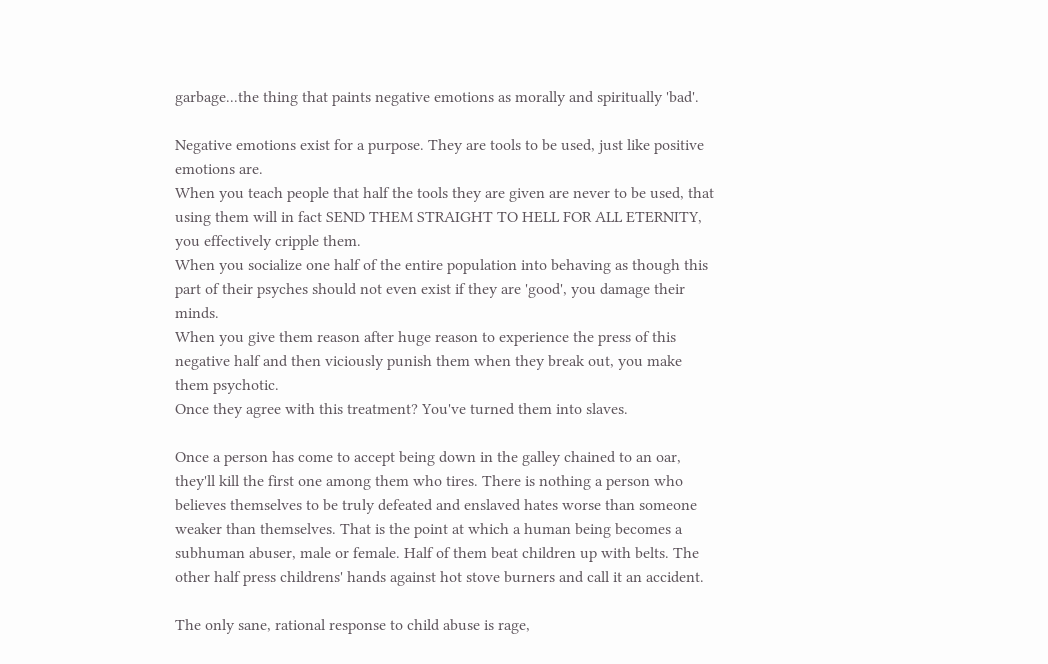garbage...the thing that paints negative emotions as morally and spiritually 'bad'.

Negative emotions exist for a purpose. They are tools to be used, just like positive emotions are.
When you teach people that half the tools they are given are never to be used, that using them will in fact SEND THEM STRAIGHT TO HELL FOR ALL ETERNITY, you effectively cripple them.
When you socialize one half of the entire population into behaving as though this part of their psyches should not even exist if they are 'good', you damage their minds.
When you give them reason after huge reason to experience the press of this negative half and then viciously punish them when they break out, you make them psychotic.
Once they agree with this treatment? You've turned them into slaves.

Once a person has come to accept being down in the galley chained to an oar, they'll kill the first one among them who tires. There is nothing a person who believes themselves to be truly defeated and enslaved hates worse than someone weaker than themselves. That is the point at which a human being becomes a subhuman abuser, male or female. Half of them beat children up with belts. The other half press childrens' hands against hot stove burners and call it an accident.

The only sane, rational response to child abuse is rage,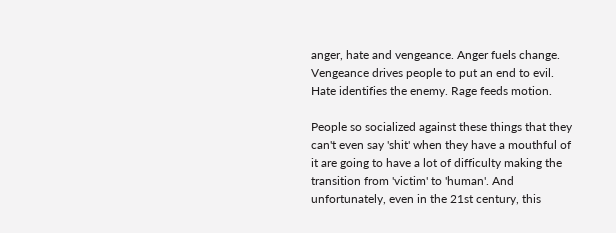anger, hate and vengeance. Anger fuels change. Vengeance drives people to put an end to evil. Hate identifies the enemy. Rage feeds motion.

People so socialized against these things that they can't even say 'shit' when they have a mouthful of it are going to have a lot of difficulty making the transition from 'victim' to 'human'. And unfortunately, even in the 21st century, this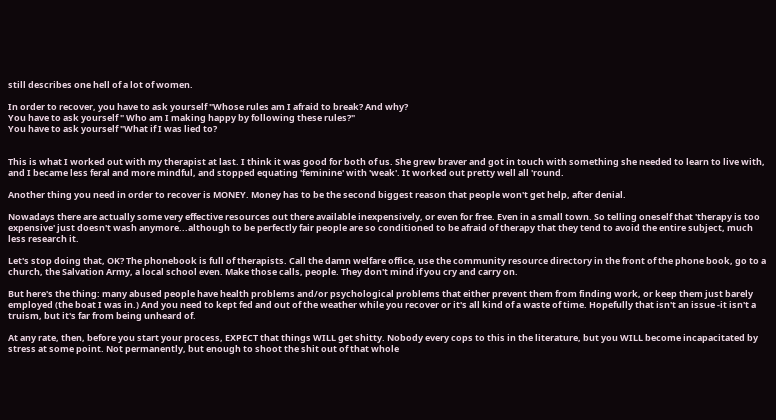still describes one hell of a lot of women.

In order to recover, you have to ask yourself "Whose rules am I afraid to break? And why?
You have to ask yourself " Who am I making happy by following these rules?"
You have to ask yourself "What if I was lied to?


This is what I worked out with my therapist at last. I think it was good for both of us. She grew braver and got in touch with something she needed to learn to live with, and I became less feral and more mindful, and stopped equating 'feminine' with 'weak'. It worked out pretty well all 'round.

Another thing you need in order to recover is MONEY. Money has to be the second biggest reason that people won't get help, after denial.

Nowadays there are actually some very effective resources out there available inexpensively, or even for free. Even in a small town. So telling oneself that 'therapy is too expensive' just doesn't wash anymore...although to be perfectly fair people are so conditioned to be afraid of therapy that they tend to avoid the entire subject, much less research it.

Let's stop doing that, OK? The phonebook is full of therapists. Call the damn welfare office, use the community resource directory in the front of the phone book, go to a church, the Salvation Army, a local school even. Make those calls, people. They don't mind if you cry and carry on.

But here's the thing: many abused people have health problems and/or psychological problems that either prevent them from finding work, or keep them just barely employed (the boat I was in.) And you need to kept fed and out of the weather while you recover or it's all kind of a waste of time. Hopefully that isn't an issue -it isn't a truism, but it's far from being unheard of.

At any rate, then, before you start your process, EXPECT that things WILL get shitty. Nobody every cops to this in the literature, but you WILL become incapacitated by stress at some point. Not permanently, but enough to shoot the shit out of that whole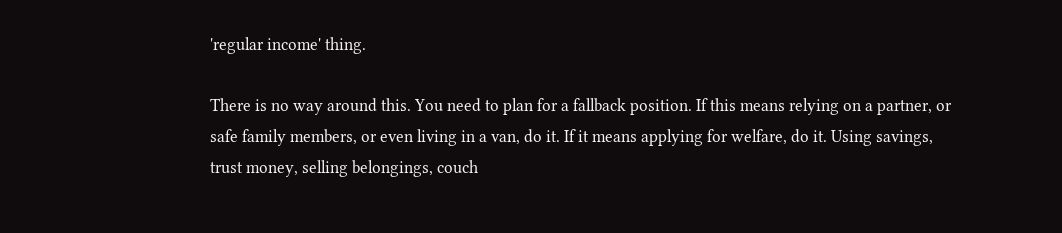'regular income' thing.

There is no way around this. You need to plan for a fallback position. If this means relying on a partner, or safe family members, or even living in a van, do it. If it means applying for welfare, do it. Using savings, trust money, selling belongings, couch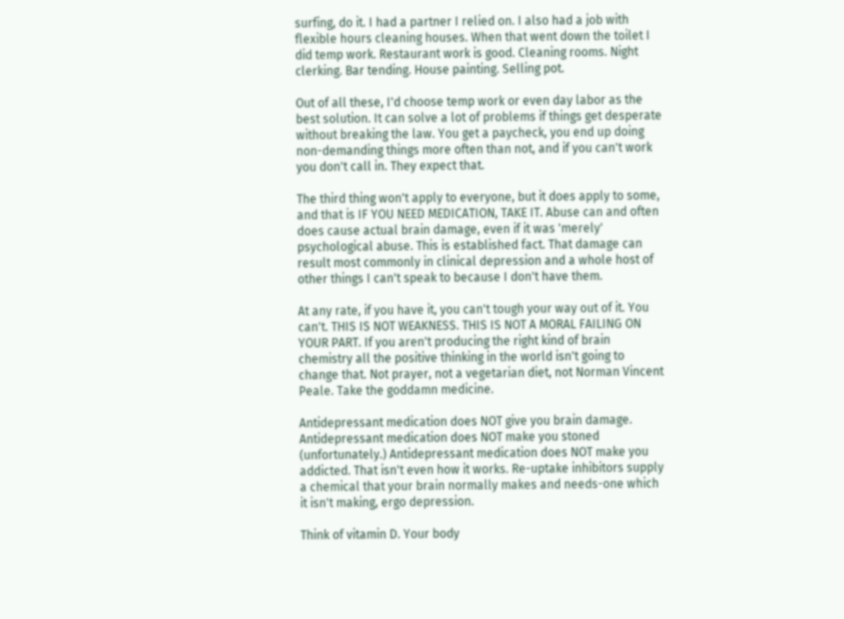surfing, do it. I had a partner I relied on. I also had a job with flexible hours cleaning houses. When that went down the toilet I did temp work. Restaurant work is good. Cleaning rooms. Night clerking. Bar tending. House painting. Selling pot.

Out of all these, I'd choose temp work or even day labor as the best solution. It can solve a lot of problems if things get desperate without breaking the law. You get a paycheck, you end up doing non-demanding things more often than not, and if you can't work you don't call in. They expect that.

The third thing won't apply to everyone, but it does apply to some, and that is IF YOU NEED MEDICATION, TAKE IT. Abuse can and often does cause actual brain damage, even if it was 'merely' psychological abuse. This is established fact. That damage can result most commonly in clinical depression and a whole host of other things I can't speak to because I don't have them.

At any rate, if you have it, you can't tough your way out of it. You can't. THIS IS NOT WEAKNESS. THIS IS NOT A MORAL FAILING ON YOUR PART. If you aren't producing the right kind of brain chemistry all the positive thinking in the world isn't going to change that. Not prayer, not a vegetarian diet, not Norman Vincent Peale. Take the goddamn medicine.

Antidepressant medication does NOT give you brain damage. Antidepressant medication does NOT make you stoned (unfortunately.) Antidepressant medication does NOT make you addicted. That isn't even how it works. Re-uptake inhibitors supply a chemical that your brain normally makes and needs-one which it isn't making, ergo depression.

Think of vitamin D. Your body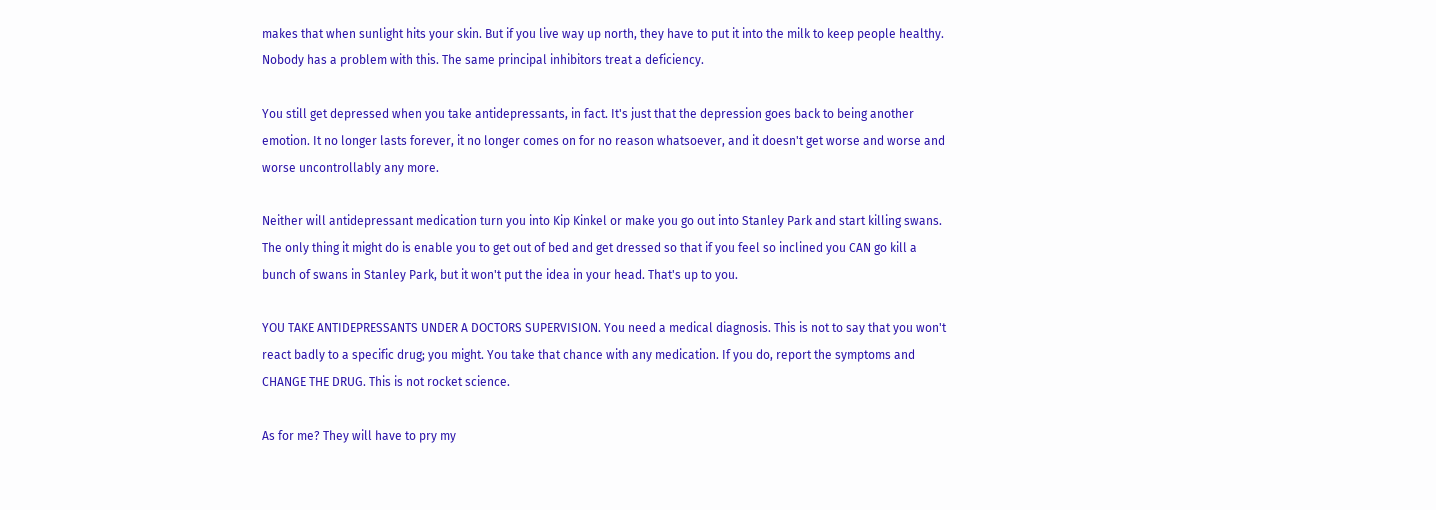makes that when sunlight hits your skin. But if you live way up north, they have to put it into the milk to keep people healthy. Nobody has a problem with this. The same principal inhibitors treat a deficiency.

You still get depressed when you take antidepressants, in fact. It's just that the depression goes back to being another emotion. It no longer lasts forever, it no longer comes on for no reason whatsoever, and it doesn't get worse and worse and worse uncontrollably any more.

Neither will antidepressant medication turn you into Kip Kinkel or make you go out into Stanley Park and start killing swans. The only thing it might do is enable you to get out of bed and get dressed so that if you feel so inclined you CAN go kill a bunch of swans in Stanley Park, but it won't put the idea in your head. That's up to you.

YOU TAKE ANTIDEPRESSANTS UNDER A DOCTORS SUPERVISION. You need a medical diagnosis. This is not to say that you won't react badly to a specific drug; you might. You take that chance with any medication. If you do, report the symptoms and CHANGE THE DRUG. This is not rocket science.

As for me? They will have to pry my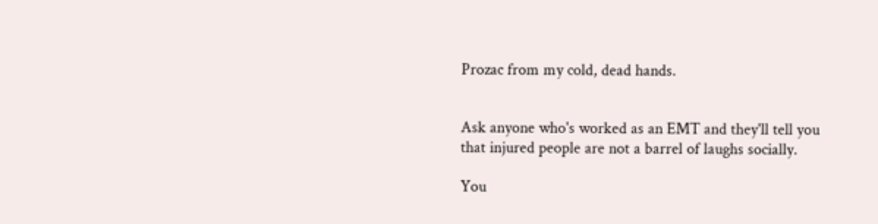Prozac from my cold, dead hands.


Ask anyone who's worked as an EMT and they'll tell you that injured people are not a barrel of laughs socially.

You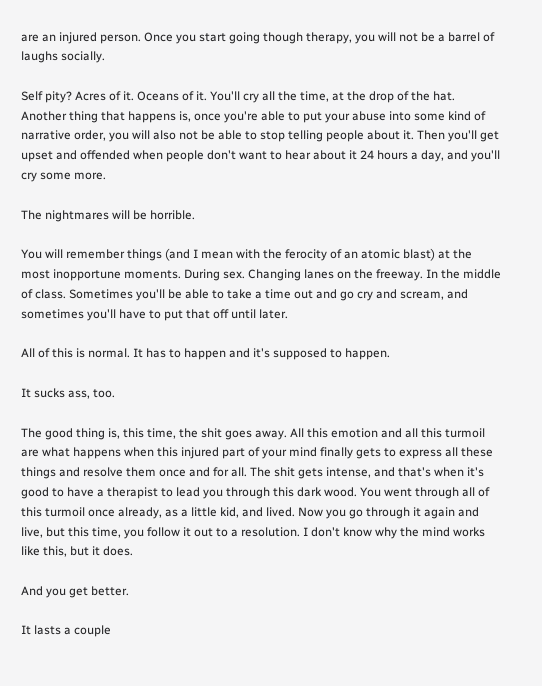are an injured person. Once you start going though therapy, you will not be a barrel of laughs socially.

Self pity? Acres of it. Oceans of it. You'll cry all the time, at the drop of the hat. Another thing that happens is, once you're able to put your abuse into some kind of narrative order, you will also not be able to stop telling people about it. Then you'll get upset and offended when people don't want to hear about it 24 hours a day, and you'll cry some more.

The nightmares will be horrible.

You will remember things (and I mean with the ferocity of an atomic blast) at the most inopportune moments. During sex. Changing lanes on the freeway. In the middle of class. Sometimes you'll be able to take a time out and go cry and scream, and sometimes you'll have to put that off until later.

All of this is normal. It has to happen and it's supposed to happen.

It sucks ass, too.

The good thing is, this time, the shit goes away. All this emotion and all this turmoil are what happens when this injured part of your mind finally gets to express all these things and resolve them once and for all. The shit gets intense, and that's when it's good to have a therapist to lead you through this dark wood. You went through all of this turmoil once already, as a little kid, and lived. Now you go through it again and live, but this time, you follow it out to a resolution. I don't know why the mind works like this, but it does.

And you get better.

It lasts a couple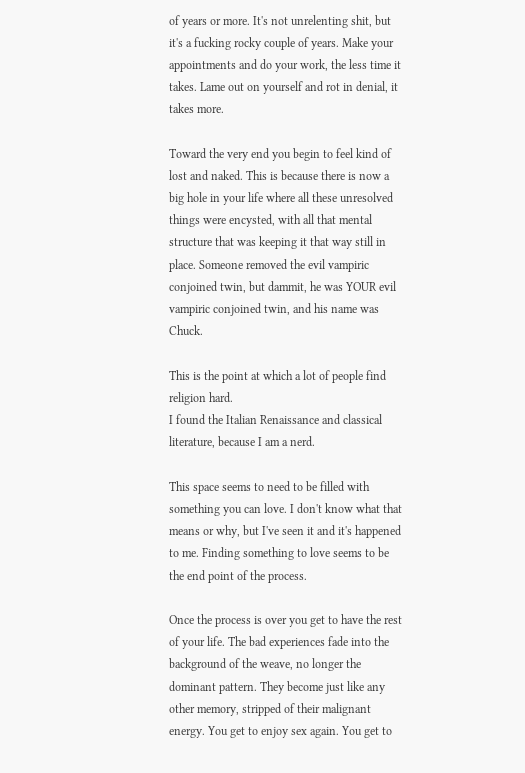of years or more. It's not unrelenting shit, but it's a fucking rocky couple of years. Make your appointments and do your work, the less time it takes. Lame out on yourself and rot in denial, it takes more.

Toward the very end you begin to feel kind of lost and naked. This is because there is now a big hole in your life where all these unresolved things were encysted, with all that mental structure that was keeping it that way still in place. Someone removed the evil vampiric conjoined twin, but dammit, he was YOUR evil vampiric conjoined twin, and his name was Chuck.

This is the point at which a lot of people find religion hard.
I found the Italian Renaissance and classical literature, because I am a nerd.

This space seems to need to be filled with something you can love. I don't know what that means or why, but I've seen it and it's happened to me. Finding something to love seems to be the end point of the process.

Once the process is over you get to have the rest of your life. The bad experiences fade into the background of the weave, no longer the dominant pattern. They become just like any other memory, stripped of their malignant energy. You get to enjoy sex again. You get to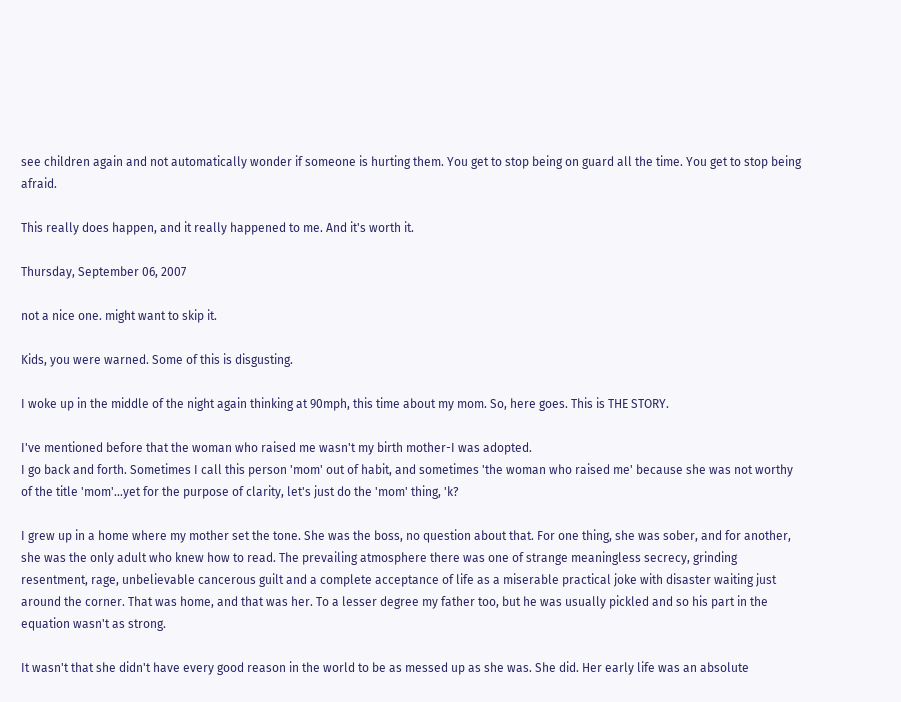see children again and not automatically wonder if someone is hurting them. You get to stop being on guard all the time. You get to stop being afraid.

This really does happen, and it really happened to me. And it's worth it.

Thursday, September 06, 2007

not a nice one. might want to skip it.

Kids, you were warned. Some of this is disgusting.

I woke up in the middle of the night again thinking at 90mph, this time about my mom. So, here goes. This is THE STORY.

I've mentioned before that the woman who raised me wasn't my birth mother-I was adopted.
I go back and forth. Sometimes I call this person 'mom' out of habit, and sometimes 'the woman who raised me' because she was not worthy of the title 'mom'...yet for the purpose of clarity, let's just do the 'mom' thing, 'k?

I grew up in a home where my mother set the tone. She was the boss, no question about that. For one thing, she was sober, and for another, she was the only adult who knew how to read. The prevailing atmosphere there was one of strange meaningless secrecy, grinding resentment, rage, unbelievable cancerous guilt and a complete acceptance of life as a miserable practical joke with disaster waiting just around the corner. That was home, and that was her. To a lesser degree my father too, but he was usually pickled and so his part in the equation wasn't as strong.

It wasn't that she didn't have every good reason in the world to be as messed up as she was. She did. Her early life was an absolute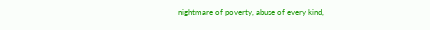nightmare of poverty, abuse of every kind,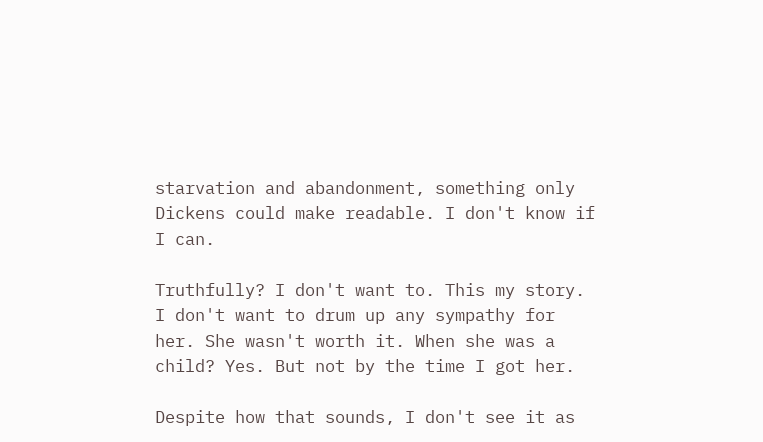starvation and abandonment, something only Dickens could make readable. I don't know if I can.

Truthfully? I don't want to. This my story. I don't want to drum up any sympathy for her. She wasn't worth it. When she was a child? Yes. But not by the time I got her.

Despite how that sounds, I don't see it as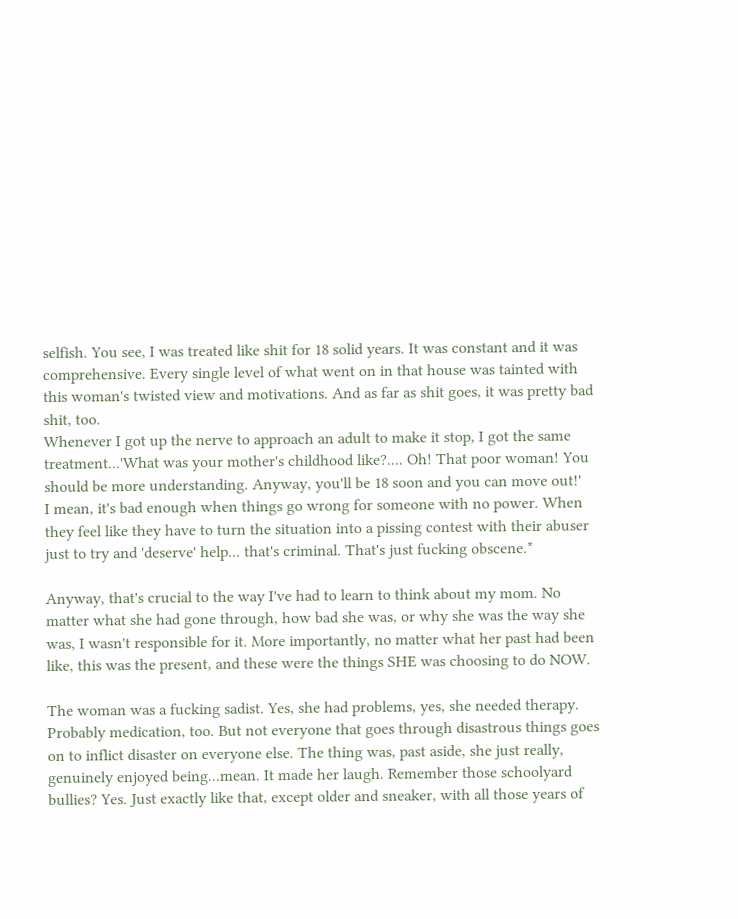selfish. You see, I was treated like shit for 18 solid years. It was constant and it was comprehensive. Every single level of what went on in that house was tainted with this woman's twisted view and motivations. And as far as shit goes, it was pretty bad shit, too.
Whenever I got up the nerve to approach an adult to make it stop, I got the same treatment...'What was your mother's childhood like?.... Oh! That poor woman! You should be more understanding. Anyway, you'll be 18 soon and you can move out!'
I mean, it's bad enough when things go wrong for someone with no power. When they feel like they have to turn the situation into a pissing contest with their abuser just to try and 'deserve' help... that's criminal. That's just fucking obscene.*

Anyway, that's crucial to the way I've had to learn to think about my mom. No matter what she had gone through, how bad she was, or why she was the way she was, I wasn't responsible for it. More importantly, no matter what her past had been like, this was the present, and these were the things SHE was choosing to do NOW.

The woman was a fucking sadist. Yes, she had problems, yes, she needed therapy. Probably medication, too. But not everyone that goes through disastrous things goes on to inflict disaster on everyone else. The thing was, past aside, she just really, genuinely enjoyed being...mean. It made her laugh. Remember those schoolyard bullies? Yes. Just exactly like that, except older and sneaker, with all those years of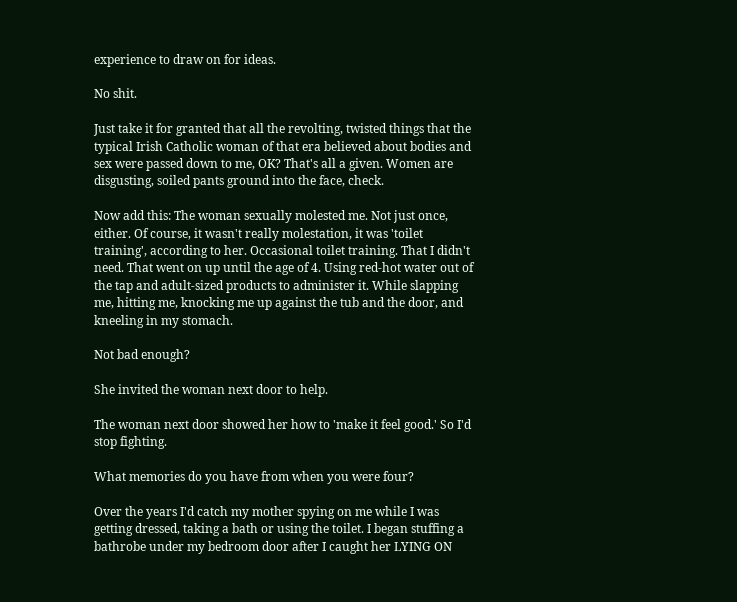experience to draw on for ideas.

No shit.

Just take it for granted that all the revolting, twisted things that the typical Irish Catholic woman of that era believed about bodies and sex were passed down to me, OK? That's all a given. Women are disgusting, soiled pants ground into the face, check.

Now add this: The woman sexually molested me. Not just once, either. Of course, it wasn't really molestation, it was 'toilet training', according to her. Occasional toilet training. That I didn't need. That went on up until the age of 4. Using red-hot water out of the tap and adult-sized products to administer it. While slapping me, hitting me, knocking me up against the tub and the door, and kneeling in my stomach.

Not bad enough?

She invited the woman next door to help.

The woman next door showed her how to 'make it feel good.' So I'd stop fighting.

What memories do you have from when you were four?

Over the years I'd catch my mother spying on me while I was getting dressed, taking a bath or using the toilet. I began stuffing a bathrobe under my bedroom door after I caught her LYING ON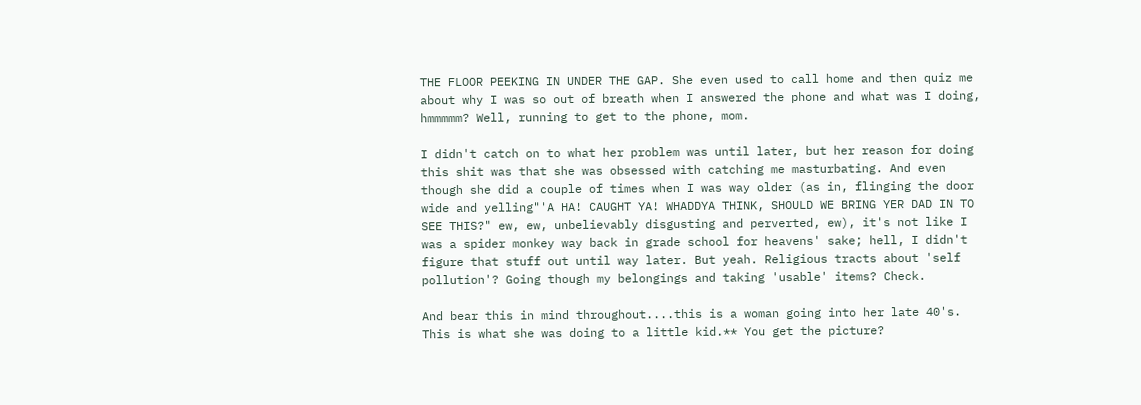THE FLOOR PEEKING IN UNDER THE GAP. She even used to call home and then quiz me about why I was so out of breath when I answered the phone and what was I doing, hmmmmm? Well, running to get to the phone, mom.

I didn't catch on to what her problem was until later, but her reason for doing this shit was that she was obsessed with catching me masturbating. And even though she did a couple of times when I was way older (as in, flinging the door wide and yelling"'A HA! CAUGHT YA! WHADDYA THINK, SHOULD WE BRING YER DAD IN TO SEE THIS?" ew, ew, unbelievably disgusting and perverted, ew), it's not like I was a spider monkey way back in grade school for heavens' sake; hell, I didn't figure that stuff out until way later. But yeah. Religious tracts about 'self pollution'? Going though my belongings and taking 'usable' items? Check.

And bear this in mind throughout....this is a woman going into her late 40's. This is what she was doing to a little kid.** You get the picture?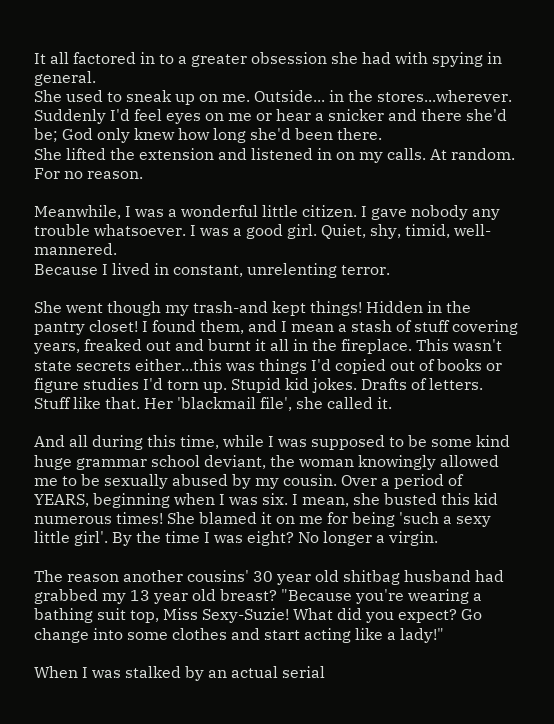It all factored in to a greater obsession she had with spying in general.
She used to sneak up on me. Outside... in the stores...wherever. Suddenly I'd feel eyes on me or hear a snicker and there she'd be; God only knew how long she'd been there.
She lifted the extension and listened in on my calls. At random. For no reason.

Meanwhile, I was a wonderful little citizen. I gave nobody any trouble whatsoever. I was a good girl. Quiet, shy, timid, well-mannered.
Because I lived in constant, unrelenting terror.

She went though my trash-and kept things! Hidden in the pantry closet! I found them, and I mean a stash of stuff covering years, freaked out and burnt it all in the fireplace. This wasn't state secrets either...this was things I'd copied out of books or figure studies I'd torn up. Stupid kid jokes. Drafts of letters. Stuff like that. Her 'blackmail file', she called it.

And all during this time, while I was supposed to be some kind huge grammar school deviant, the woman knowingly allowed me to be sexually abused by my cousin. Over a period of YEARS, beginning when I was six. I mean, she busted this kid numerous times! She blamed it on me for being 'such a sexy little girl'. By the time I was eight? No longer a virgin.

The reason another cousins' 30 year old shitbag husband had grabbed my 13 year old breast? "Because you're wearing a bathing suit top, Miss Sexy-Suzie! What did you expect? Go change into some clothes and start acting like a lady!"

When I was stalked by an actual serial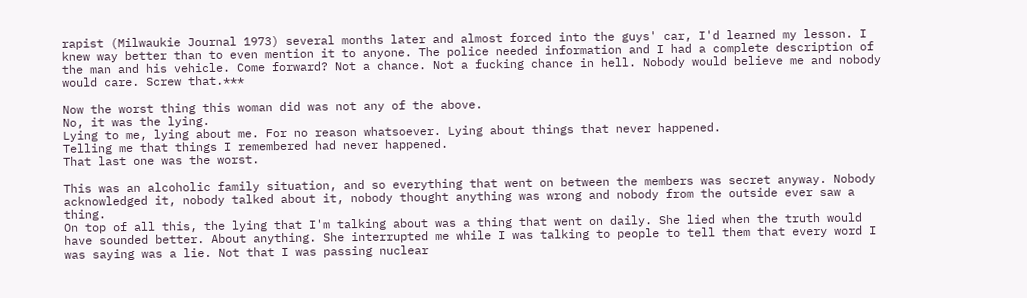rapist (Milwaukie Journal 1973) several months later and almost forced into the guys' car, I'd learned my lesson. I knew way better than to even mention it to anyone. The police needed information and I had a complete description of the man and his vehicle. Come forward? Not a chance. Not a fucking chance in hell. Nobody would believe me and nobody would care. Screw that.***

Now the worst thing this woman did was not any of the above.
No, it was the lying.
Lying to me, lying about me. For no reason whatsoever. Lying about things that never happened.
Telling me that things I remembered had never happened.
That last one was the worst.

This was an alcoholic family situation, and so everything that went on between the members was secret anyway. Nobody acknowledged it, nobody talked about it, nobody thought anything was wrong and nobody from the outside ever saw a thing.
On top of all this, the lying that I'm talking about was a thing that went on daily. She lied when the truth would have sounded better. About anything. She interrupted me while I was talking to people to tell them that every word I was saying was a lie. Not that I was passing nuclear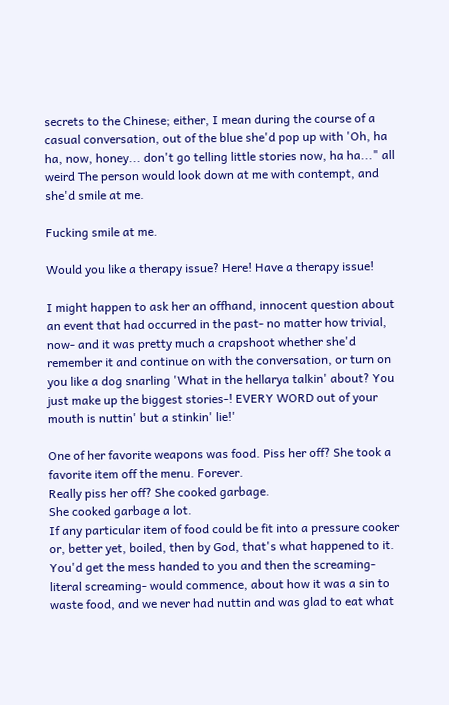secrets to the Chinese; either, I mean during the course of a casual conversation, out of the blue she'd pop up with 'Oh, ha ha, now, honey... don't go telling little stories now, ha ha..." all weird The person would look down at me with contempt, and she'd smile at me.

Fucking smile at me.

Would you like a therapy issue? Here! Have a therapy issue!

I might happen to ask her an offhand, innocent question about an event that had occurred in the past- no matter how trivial, now- and it was pretty much a crapshoot whether she'd remember it and continue on with the conversation, or turn on you like a dog snarling 'What in the hellarya talkin' about? You just make up the biggest stories-! EVERY WORD out of your mouth is nuttin' but a stinkin' lie!'

One of her favorite weapons was food. Piss her off? She took a favorite item off the menu. Forever.
Really piss her off? She cooked garbage.
She cooked garbage a lot.
If any particular item of food could be fit into a pressure cooker or, better yet, boiled, then by God, that's what happened to it. You'd get the mess handed to you and then the screaming-literal screaming- would commence, about how it was a sin to waste food, and we never had nuttin and was glad to eat what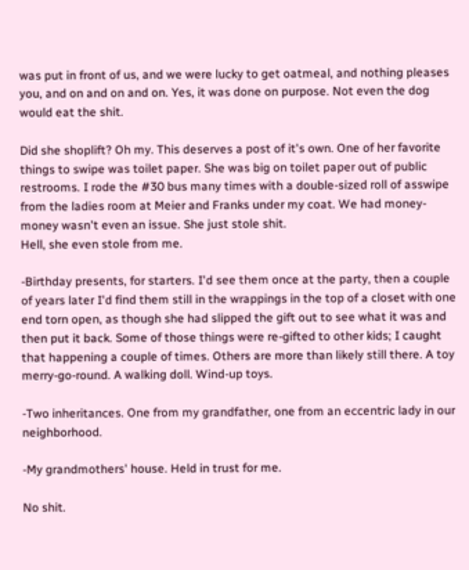was put in front of us, and we were lucky to get oatmeal, and nothing pleases you, and on and on and on. Yes, it was done on purpose. Not even the dog would eat the shit.

Did she shoplift? Oh my. This deserves a post of it's own. One of her favorite things to swipe was toilet paper. She was big on toilet paper out of public restrooms. I rode the #30 bus many times with a double-sized roll of asswipe from the ladies room at Meier and Franks under my coat. We had money- money wasn't even an issue. She just stole shit.
Hell, she even stole from me.

-Birthday presents, for starters. I'd see them once at the party, then a couple of years later I'd find them still in the wrappings in the top of a closet with one end torn open, as though she had slipped the gift out to see what it was and then put it back. Some of those things were re-gifted to other kids; I caught that happening a couple of times. Others are more than likely still there. A toy merry-go-round. A walking doll. Wind-up toys.

-Two inheritances. One from my grandfather, one from an eccentric lady in our neighborhood.

-My grandmothers' house. Held in trust for me.

No shit.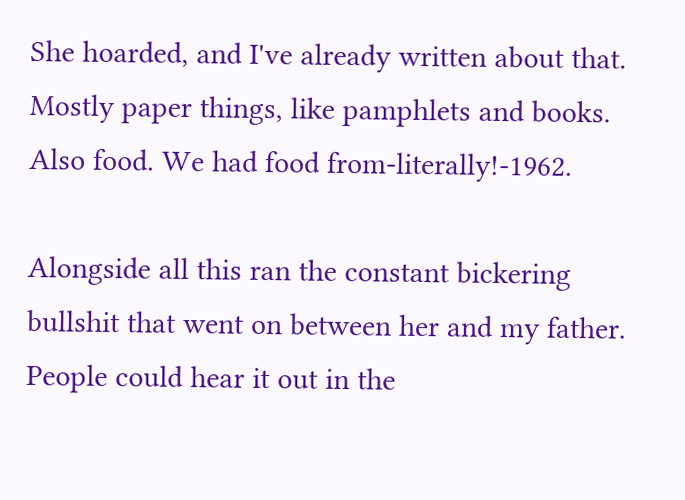She hoarded, and I've already written about that. Mostly paper things, like pamphlets and books. Also food. We had food from-literally!-1962.

Alongside all this ran the constant bickering bullshit that went on between her and my father. People could hear it out in the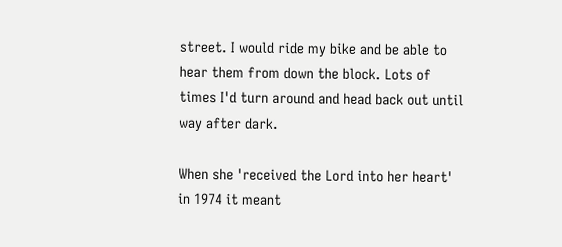street. I would ride my bike and be able to hear them from down the block. Lots of times I'd turn around and head back out until way after dark.

When she 'received the Lord into her heart' in 1974 it meant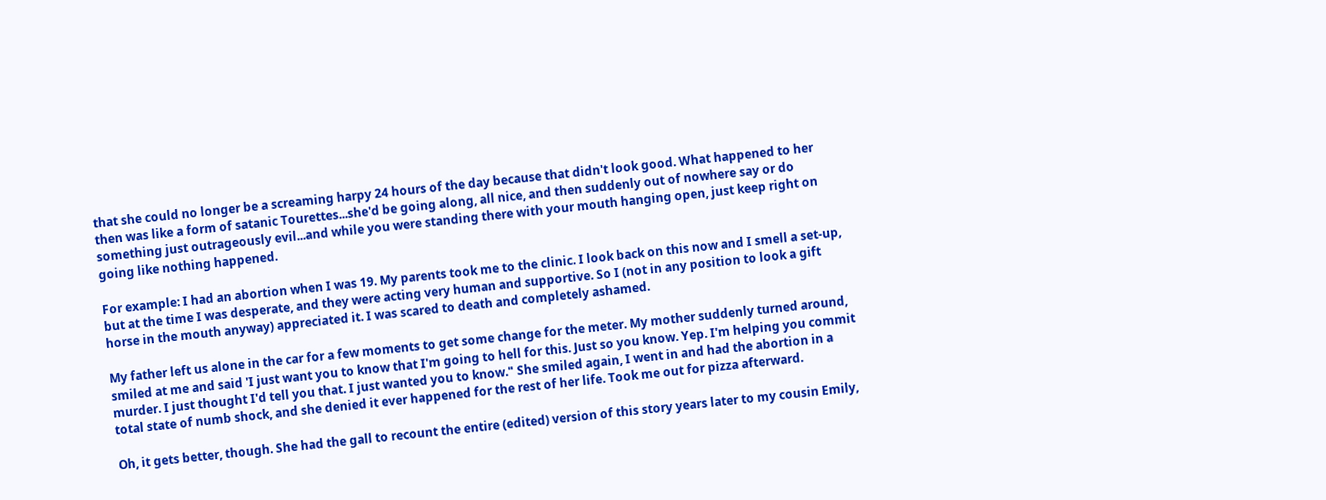that she could no longer be a screaming harpy 24 hours of the day because that didn't look good. What happened to her then was like a form of satanic Tourettes...she'd be going along, all nice, and then suddenly out of nowhere say or do something just outrageously evil...and while you were standing there with your mouth hanging open, just keep right on going like nothing happened.

For example: I had an abortion when I was 19. My parents took me to the clinic. I look back on this now and I smell a set-up, but at the time I was desperate, and they were acting very human and supportive. So I (not in any position to look a gift horse in the mouth anyway) appreciated it. I was scared to death and completely ashamed.

My father left us alone in the car for a few moments to get some change for the meter. My mother suddenly turned around, smiled at me and said 'I just want you to know that I'm going to hell for this. Just so you know. Yep. I'm helping you commit murder. I just thought I'd tell you that. I just wanted you to know." She smiled again, I went in and had the abortion in a total state of numb shock, and she denied it ever happened for the rest of her life. Took me out for pizza afterward.

Oh, it gets better, though. She had the gall to recount the entire (edited) version of this story years later to my cousin Emily,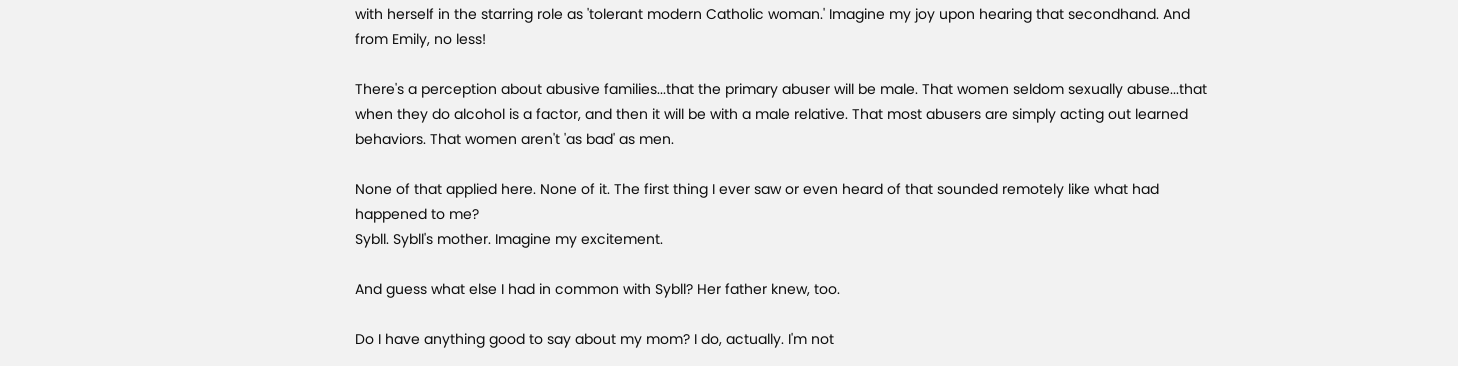with herself in the starring role as 'tolerant modern Catholic woman.' Imagine my joy upon hearing that secondhand. And from Emily, no less!

There's a perception about abusive families...that the primary abuser will be male. That women seldom sexually abuse...that when they do alcohol is a factor, and then it will be with a male relative. That most abusers are simply acting out learned behaviors. That women aren't 'as bad' as men.

None of that applied here. None of it. The first thing I ever saw or even heard of that sounded remotely like what had happened to me?
Sybll. Sybll's mother. Imagine my excitement.

And guess what else I had in common with Sybll? Her father knew, too.

Do I have anything good to say about my mom? I do, actually. I'm not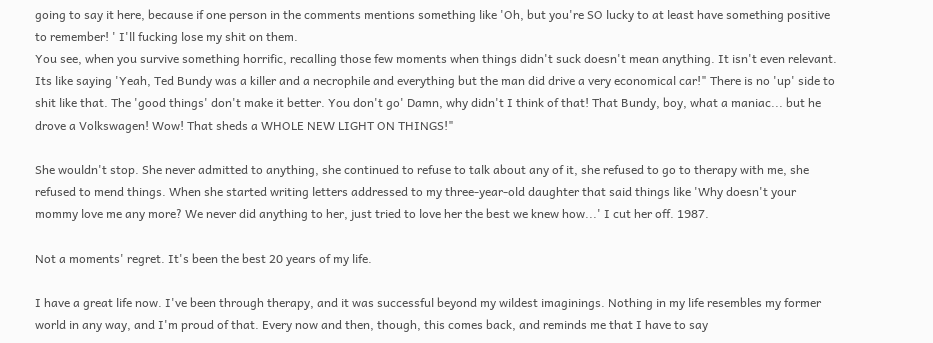going to say it here, because if one person in the comments mentions something like 'Oh, but you're SO lucky to at least have something positive to remember! ' I'll fucking lose my shit on them.
You see, when you survive something horrific, recalling those few moments when things didn't suck doesn't mean anything. It isn't even relevant. Its like saying 'Yeah, Ted Bundy was a killer and a necrophile and everything but the man did drive a very economical car!" There is no 'up' side to shit like that. The 'good things' don't make it better. You don't go' Damn, why didn't I think of that! That Bundy, boy, what a maniac... but he drove a Volkswagen! Wow! That sheds a WHOLE NEW LIGHT ON THINGS!"

She wouldn't stop. She never admitted to anything, she continued to refuse to talk about any of it, she refused to go to therapy with me, she refused to mend things. When she started writing letters addressed to my three-year-old daughter that said things like 'Why doesn't your mommy love me any more? We never did anything to her, just tried to love her the best we knew how...' I cut her off. 1987.

Not a moments' regret. It's been the best 20 years of my life.

I have a great life now. I've been through therapy, and it was successful beyond my wildest imaginings. Nothing in my life resembles my former world in any way, and I'm proud of that. Every now and then, though, this comes back, and reminds me that I have to say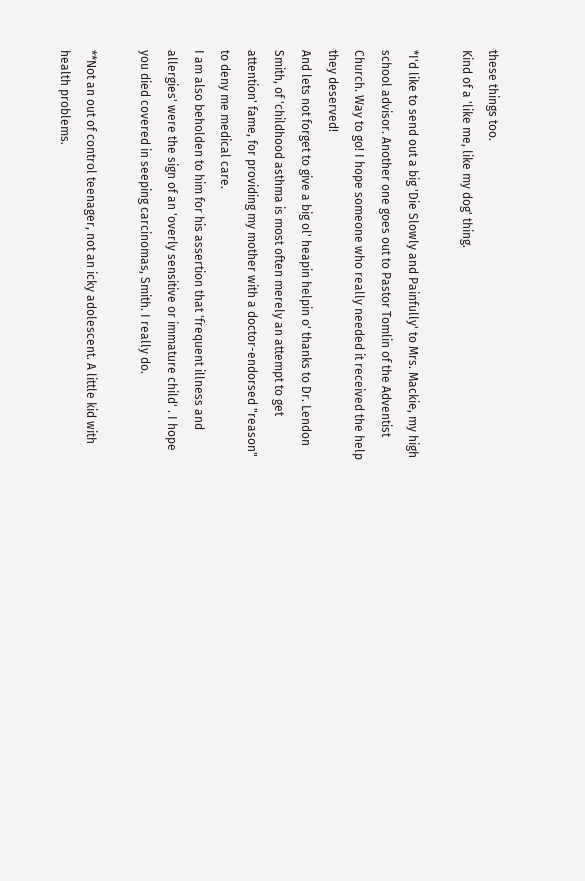these things too.
Kind of a 'like me, like my dog' thing.

*I'd like to send out a big 'Die Slowly and Painfully' to Mrs. Mackie, my high school advisor. Another one goes out to Pastor Tomlin of the Adventist Church. Way to go! I hope someone who really needed it received the help they deserved!
And lets not forget to give a big ol' heapin helpin o' thanks to Dr. Lendon Smith, of 'childhood asthma is most often merely an attempt to get attention' fame, for providing my mother with a doctor-endorsed "reason" to deny me medical care.
I am also beholden to him for his assertion that 'frequent illness and allergies' were the sign of an 'overly sensitive or immature child' . I hope you died covered in seeping carcinomas, Smith. I really do.

**Not an out of control teenager, not an icky adolescent. A little kid with health problems.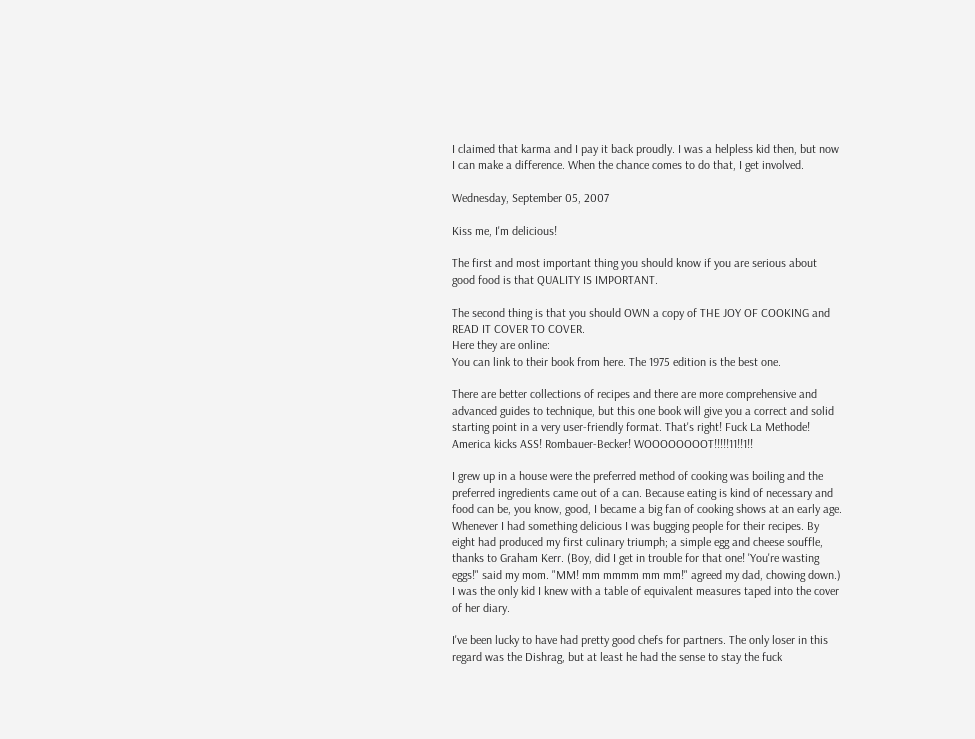I claimed that karma and I pay it back proudly. I was a helpless kid then, but now I can make a difference. When the chance comes to do that, I get involved.

Wednesday, September 05, 2007

Kiss me, I'm delicious!

The first and most important thing you should know if you are serious about good food is that QUALITY IS IMPORTANT.

The second thing is that you should OWN a copy of THE JOY OF COOKING and READ IT COVER TO COVER.
Here they are online:
You can link to their book from here. The 1975 edition is the best one.

There are better collections of recipes and there are more comprehensive and advanced guides to technique, but this one book will give you a correct and solid starting point in a very user-friendly format. That's right! Fuck La Methode! America kicks ASS! Rombauer-Becker! WOOOOOOOOT!!!!!11!!1!!

I grew up in a house were the preferred method of cooking was boiling and the preferred ingredients came out of a can. Because eating is kind of necessary and food can be, you know, good, I became a big fan of cooking shows at an early age. Whenever I had something delicious I was bugging people for their recipes. By eight had produced my first culinary triumph; a simple egg and cheese souffle, thanks to Graham Kerr. (Boy, did I get in trouble for that one! 'You're wasting eggs!" said my mom. "MM! mm mmmm mm mm!" agreed my dad, chowing down.) I was the only kid I knew with a table of equivalent measures taped into the cover of her diary.

I've been lucky to have had pretty good chefs for partners. The only loser in this regard was the Dishrag, but at least he had the sense to stay the fuck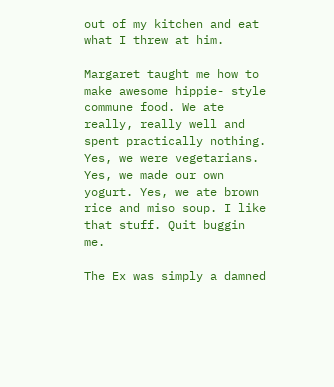out of my kitchen and eat what I threw at him.

Margaret taught me how to make awesome hippie- style commune food. We ate really, really well and spent practically nothing. Yes, we were vegetarians. Yes, we made our own yogurt. Yes, we ate brown rice and miso soup. I like that stuff. Quit buggin me.

The Ex was simply a damned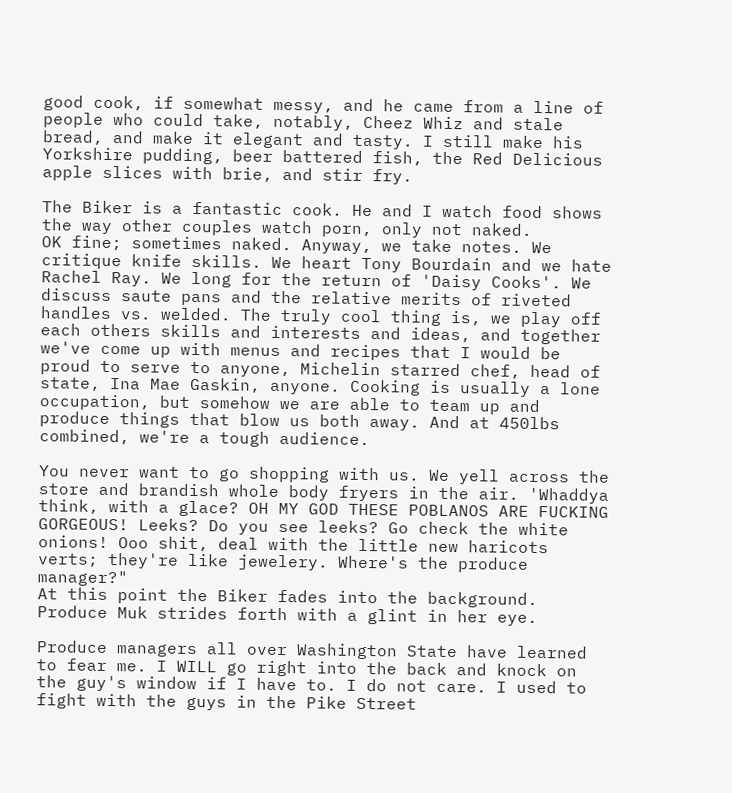good cook, if somewhat messy, and he came from a line of people who could take, notably, Cheez Whiz and stale bread, and make it elegant and tasty. I still make his Yorkshire pudding, beer battered fish, the Red Delicious apple slices with brie, and stir fry.

The Biker is a fantastic cook. He and I watch food shows the way other couples watch porn, only not naked.
OK fine; sometimes naked. Anyway, we take notes. We critique knife skills. We heart Tony Bourdain and we hate Rachel Ray. We long for the return of 'Daisy Cooks'. We discuss saute pans and the relative merits of riveted handles vs. welded. The truly cool thing is, we play off each others skills and interests and ideas, and together we've come up with menus and recipes that I would be proud to serve to anyone, Michelin starred chef, head of state, Ina Mae Gaskin, anyone. Cooking is usually a lone occupation, but somehow we are able to team up and produce things that blow us both away. And at 450lbs combined, we're a tough audience.

You never want to go shopping with us. We yell across the store and brandish whole body fryers in the air. 'Whaddya think, with a glace? OH MY GOD THESE POBLANOS ARE FUCKING GORGEOUS! Leeks? Do you see leeks? Go check the white onions! Ooo shit, deal with the little new haricots verts; they're like jewelery. Where's the produce manager?"
At this point the Biker fades into the background. Produce Muk strides forth with a glint in her eye.

Produce managers all over Washington State have learned to fear me. I WILL go right into the back and knock on the guy's window if I have to. I do not care. I used to fight with the guys in the Pike Street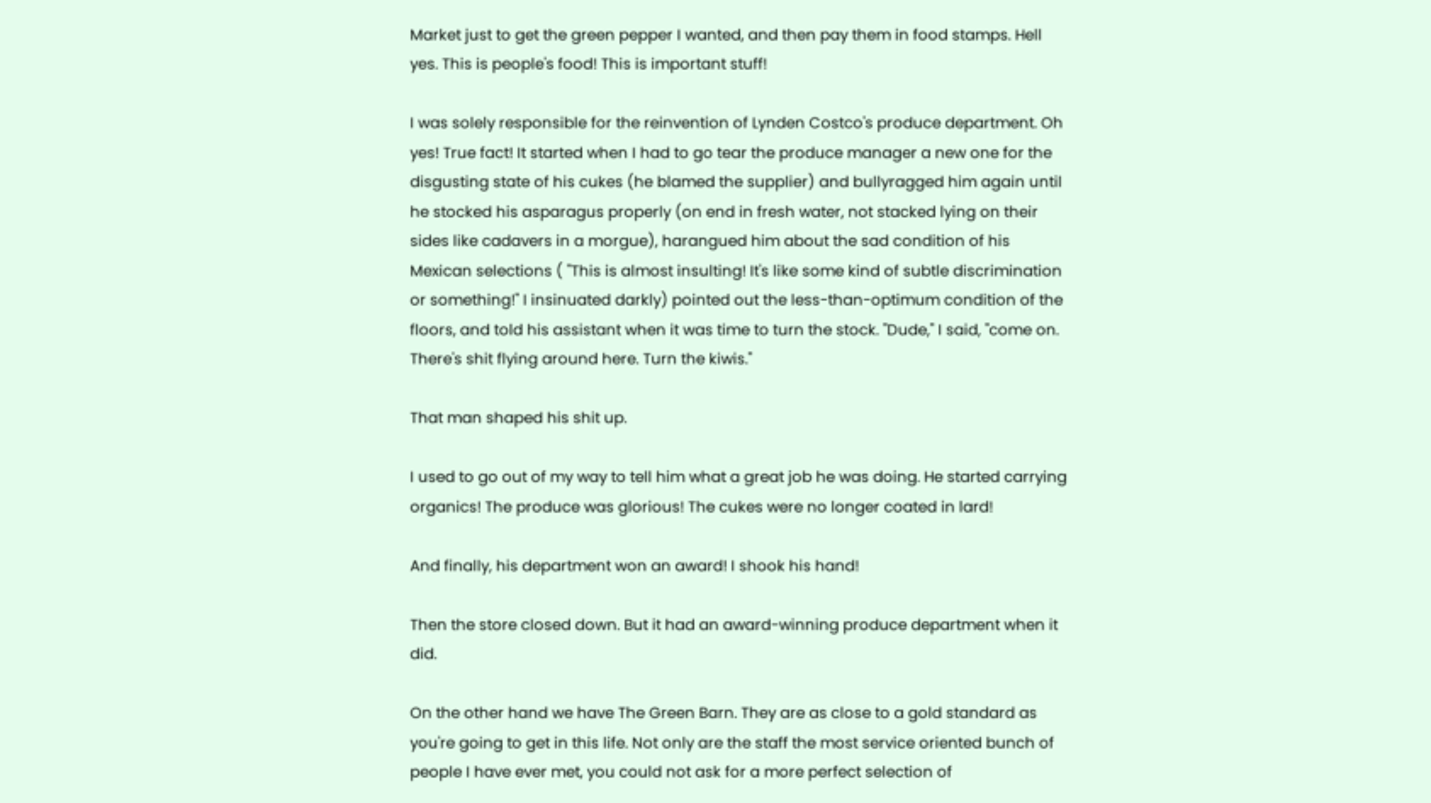Market just to get the green pepper I wanted, and then pay them in food stamps. Hell yes. This is people's food! This is important stuff!

I was solely responsible for the reinvention of Lynden Costco's produce department. Oh yes! True fact! It started when I had to go tear the produce manager a new one for the disgusting state of his cukes (he blamed the supplier) and bullyragged him again until he stocked his asparagus properly (on end in fresh water, not stacked lying on their sides like cadavers in a morgue), harangued him about the sad condition of his Mexican selections ( "This is almost insulting! It's like some kind of subtle discrimination or something!" I insinuated darkly) pointed out the less-than-optimum condition of the floors, and told his assistant when it was time to turn the stock. "Dude," I said, "come on. There's shit flying around here. Turn the kiwis."

That man shaped his shit up.

I used to go out of my way to tell him what a great job he was doing. He started carrying organics! The produce was glorious! The cukes were no longer coated in lard!

And finally, his department won an award! I shook his hand!

Then the store closed down. But it had an award-winning produce department when it did.

On the other hand we have The Green Barn. They are as close to a gold standard as you're going to get in this life. Not only are the staff the most service oriented bunch of people I have ever met, you could not ask for a more perfect selection of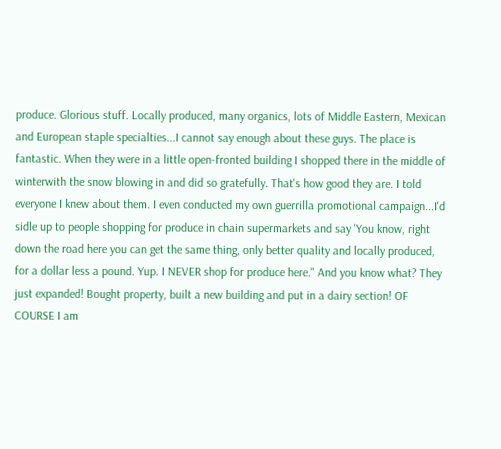produce. Glorious stuff. Locally produced, many organics, lots of Middle Eastern, Mexican and European staple specialties...I cannot say enough about these guys. The place is fantastic. When they were in a little open-fronted building I shopped there in the middle of winterwith the snow blowing in and did so gratefully. That's how good they are. I told everyone I knew about them. I even conducted my own guerrilla promotional campaign...I'd sidle up to people shopping for produce in chain supermarkets and say 'You know, right down the road here you can get the same thing, only better quality and locally produced, for a dollar less a pound. Yup. I NEVER shop for produce here." And you know what? They just expanded! Bought property, built a new building and put in a dairy section! OF COURSE I am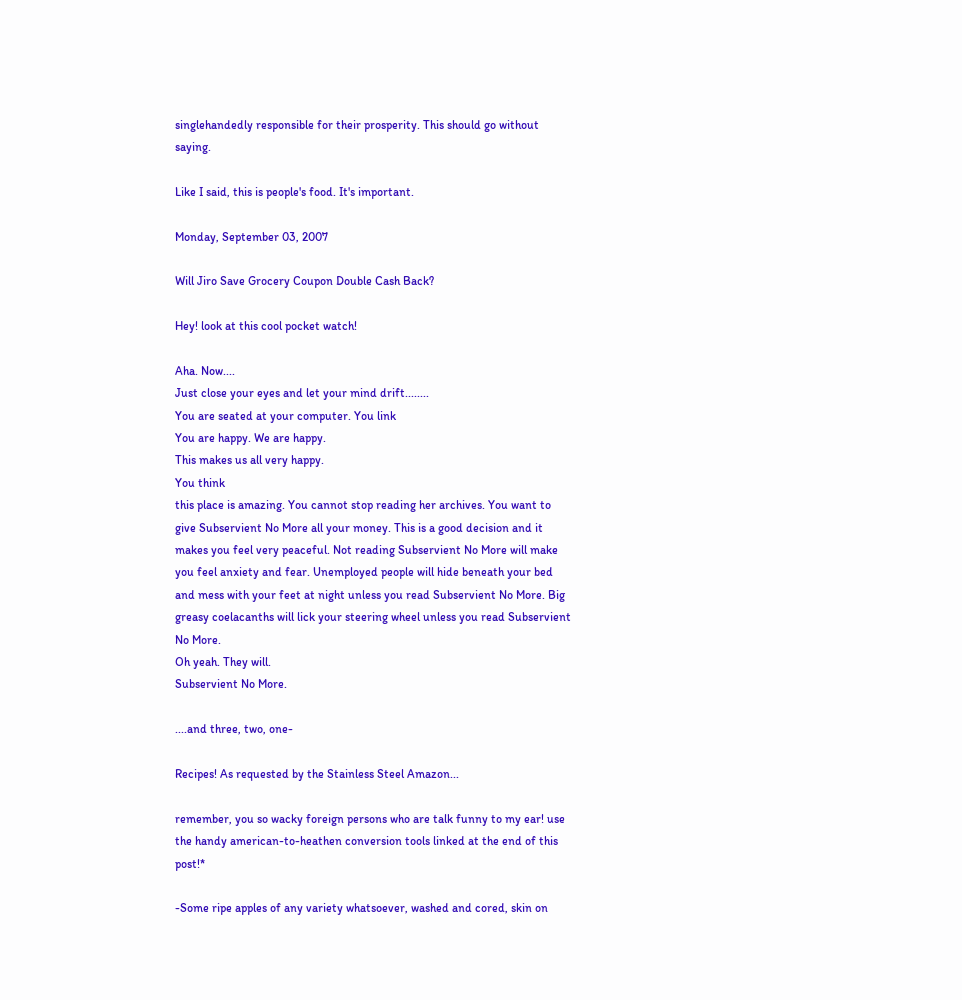singlehandedly responsible for their prosperity. This should go without saying.

Like I said, this is people's food. It's important.

Monday, September 03, 2007

Will Jiro Save Grocery Coupon Double Cash Back?

Hey! look at this cool pocket watch!

Aha. Now....
Just close your eyes and let your mind drift........
You are seated at your computer. You link
You are happy. We are happy.
This makes us all very happy.
You think
this place is amazing. You cannot stop reading her archives. You want to give Subservient No More all your money. This is a good decision and it makes you feel very peaceful. Not reading Subservient No More will make you feel anxiety and fear. Unemployed people will hide beneath your bed and mess with your feet at night unless you read Subservient No More. Big greasy coelacanths will lick your steering wheel unless you read Subservient No More.
Oh yeah. They will.
Subservient No More.

....and three, two, one-

Recipes! As requested by the Stainless Steel Amazon...

remember, you so wacky foreign persons who are talk funny to my ear! use the handy american-to-heathen conversion tools linked at the end of this post!*

-Some ripe apples of any variety whatsoever, washed and cored, skin on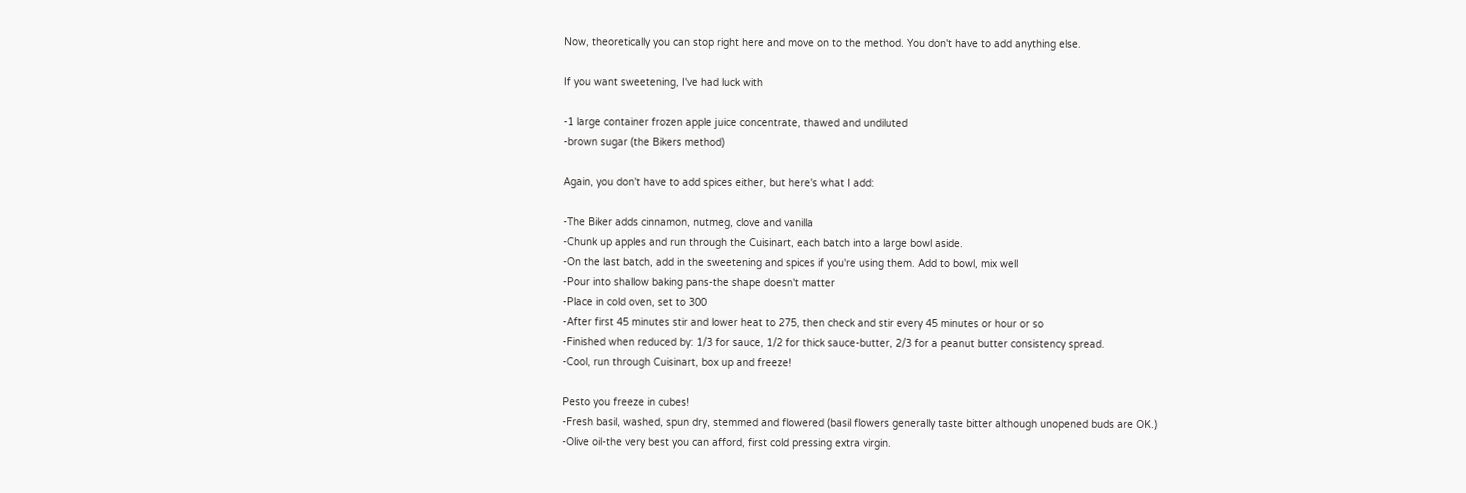Now, theoretically you can stop right here and move on to the method. You don't have to add anything else.

If you want sweetening, I've had luck with

-1 large container frozen apple juice concentrate, thawed and undiluted
-brown sugar (the Bikers method)

Again, you don't have to add spices either, but here's what I add:

-The Biker adds cinnamon, nutmeg, clove and vanilla
-Chunk up apples and run through the Cuisinart, each batch into a large bowl aside.
-On the last batch, add in the sweetening and spices if you're using them. Add to bowl, mix well
-Pour into shallow baking pans-the shape doesn't matter
-Place in cold oven, set to 300
-After first 45 minutes stir and lower heat to 275, then check and stir every 45 minutes or hour or so
-Finished when reduced by: 1/3 for sauce, 1/2 for thick sauce-butter, 2/3 for a peanut butter consistency spread.
-Cool, run through Cuisinart, box up and freeze!

Pesto you freeze in cubes!
-Fresh basil, washed, spun dry, stemmed and flowered (basil flowers generally taste bitter although unopened buds are OK.)
-Olive oil-the very best you can afford, first cold pressing extra virgin.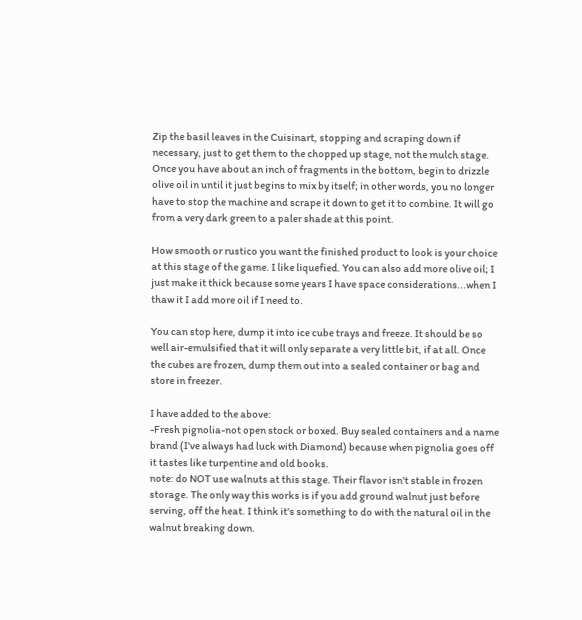Zip the basil leaves in the Cuisinart, stopping and scraping down if necessary, just to get them to the chopped up stage, not the mulch stage. Once you have about an inch of fragments in the bottom, begin to drizzle olive oil in until it just begins to mix by itself; in other words, you no longer have to stop the machine and scrape it down to get it to combine. It will go from a very dark green to a paler shade at this point.

How smooth or rustico you want the finished product to look is your choice at this stage of the game. I like liquefied. You can also add more olive oil; I just make it thick because some years I have space considerations...when I thaw it I add more oil if I need to.

You can stop here, dump it into ice cube trays and freeze. It should be so well air-emulsified that it will only separate a very little bit, if at all. Once the cubes are frozen, dump them out into a sealed container or bag and store in freezer.

I have added to the above:
-Fresh pignolia-not open stock or boxed. Buy sealed containers and a name brand (I've always had luck with Diamond) because when pignolia goes off it tastes like turpentine and old books.
note: do NOT use walnuts at this stage. Their flavor isn't stable in frozen storage. The only way this works is if you add ground walnut just before serving, off the heat. I think it's something to do with the natural oil in the walnut breaking down.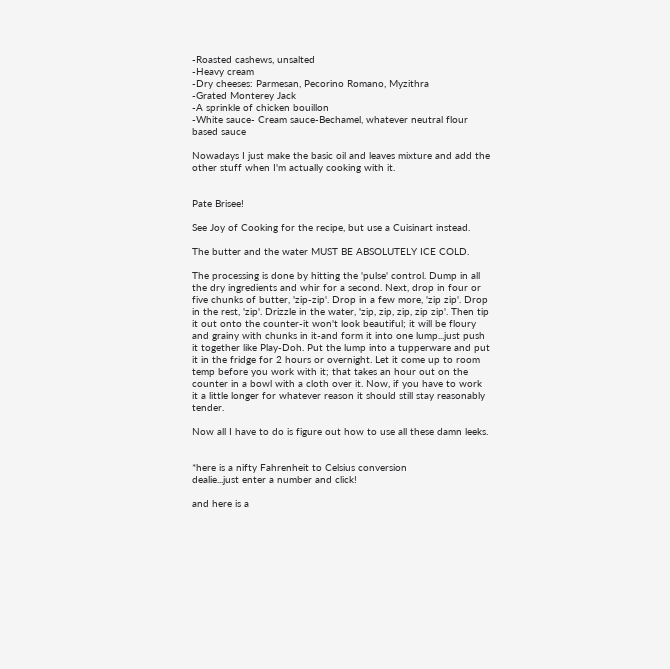-Roasted cashews, unsalted
-Heavy cream
-Dry cheeses: Parmesan, Pecorino Romano, Myzithra
-Grated Monterey Jack
-A sprinkle of chicken bouillon
-White sauce- Cream sauce-Bechamel, whatever neutral flour based sauce

Nowadays I just make the basic oil and leaves mixture and add the other stuff when I'm actually cooking with it.


Pate Brisee!

See Joy of Cooking for the recipe, but use a Cuisinart instead.

The butter and the water MUST BE ABSOLUTELY ICE COLD.

The processing is done by hitting the 'pulse' control. Dump in all the dry ingredients and whir for a second. Next, drop in four or five chunks of butter, 'zip-zip'. Drop in a few more, 'zip zip'. Drop in the rest, 'zip'. Drizzle in the water, 'zip, zip, zip, zip zip'. Then tip it out onto the counter-it won't look beautiful; it will be floury and grainy with chunks in it-and form it into one lump...just push it together like Play-Doh. Put the lump into a tupperware and put it in the fridge for 2 hours or overnight. Let it come up to room temp before you work with it; that takes an hour out on the counter in a bowl with a cloth over it. Now, if you have to work it a little longer for whatever reason it should still stay reasonably tender.

Now all I have to do is figure out how to use all these damn leeks.


*here is a nifty Fahrenheit to Celsius conversion
dealie...just enter a number and click!

and here is a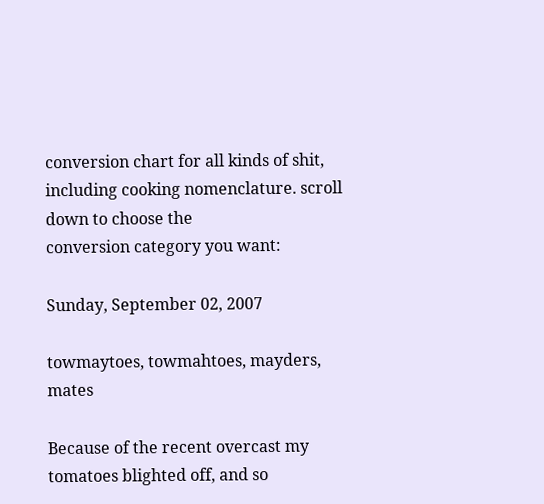conversion chart for all kinds of shit,
including cooking nomenclature. scroll down to choose the
conversion category you want:

Sunday, September 02, 2007

towmaytoes, towmahtoes, mayders, mates

Because of the recent overcast my tomatoes blighted off, and so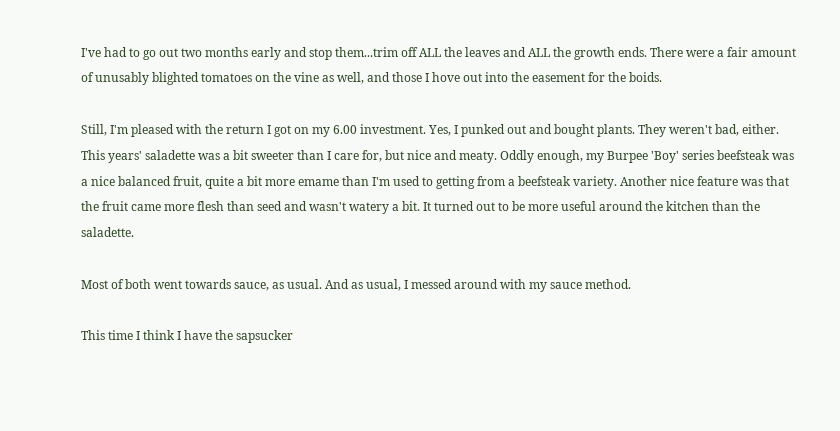I've had to go out two months early and stop them...trim off ALL the leaves and ALL the growth ends. There were a fair amount of unusably blighted tomatoes on the vine as well, and those I hove out into the easement for the boids.

Still, I'm pleased with the return I got on my 6.00 investment. Yes, I punked out and bought plants. They weren't bad, either. This years' saladette was a bit sweeter than I care for, but nice and meaty. Oddly enough, my Burpee 'Boy' series beefsteak was a nice balanced fruit, quite a bit more emame than I'm used to getting from a beefsteak variety. Another nice feature was that the fruit came more flesh than seed and wasn't watery a bit. It turned out to be more useful around the kitchen than the saladette.

Most of both went towards sauce, as usual. And as usual, I messed around with my sauce method.

This time I think I have the sapsucker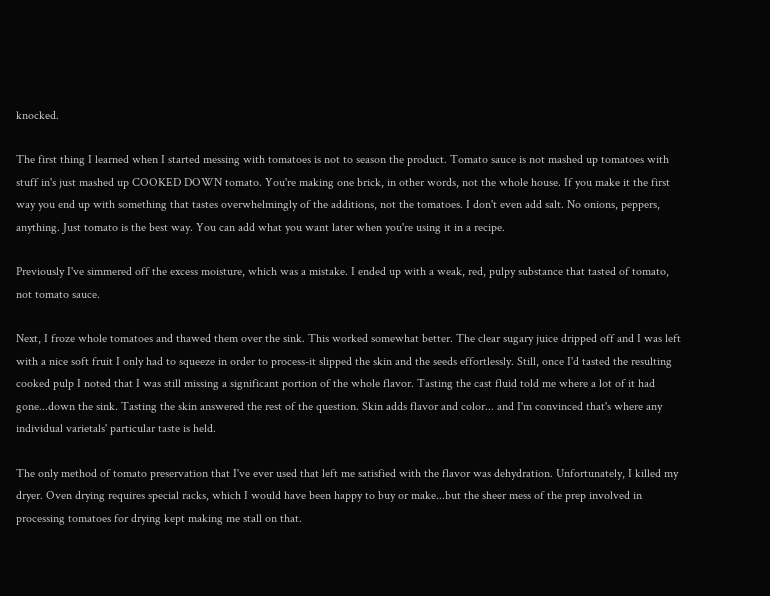knocked.

The first thing I learned when I started messing with tomatoes is not to season the product. Tomato sauce is not mashed up tomatoes with stuff in's just mashed up COOKED DOWN tomato. You're making one brick, in other words, not the whole house. If you make it the first way you end up with something that tastes overwhelmingly of the additions, not the tomatoes. I don't even add salt. No onions, peppers, anything. Just tomato is the best way. You can add what you want later when you're using it in a recipe.

Previously I've simmered off the excess moisture, which was a mistake. I ended up with a weak, red, pulpy substance that tasted of tomato, not tomato sauce.

Next, I froze whole tomatoes and thawed them over the sink. This worked somewhat better. The clear sugary juice dripped off and I was left with a nice soft fruit I only had to squeeze in order to process-it slipped the skin and the seeds effortlessly. Still, once I'd tasted the resulting cooked pulp I noted that I was still missing a significant portion of the whole flavor. Tasting the cast fluid told me where a lot of it had gone...down the sink. Tasting the skin answered the rest of the question. Skin adds flavor and color... and I'm convinced that's where any individual varietals' particular taste is held.

The only method of tomato preservation that I've ever used that left me satisfied with the flavor was dehydration. Unfortunately, I killed my dryer. Oven drying requires special racks, which I would have been happy to buy or make...but the sheer mess of the prep involved in processing tomatoes for drying kept making me stall on that.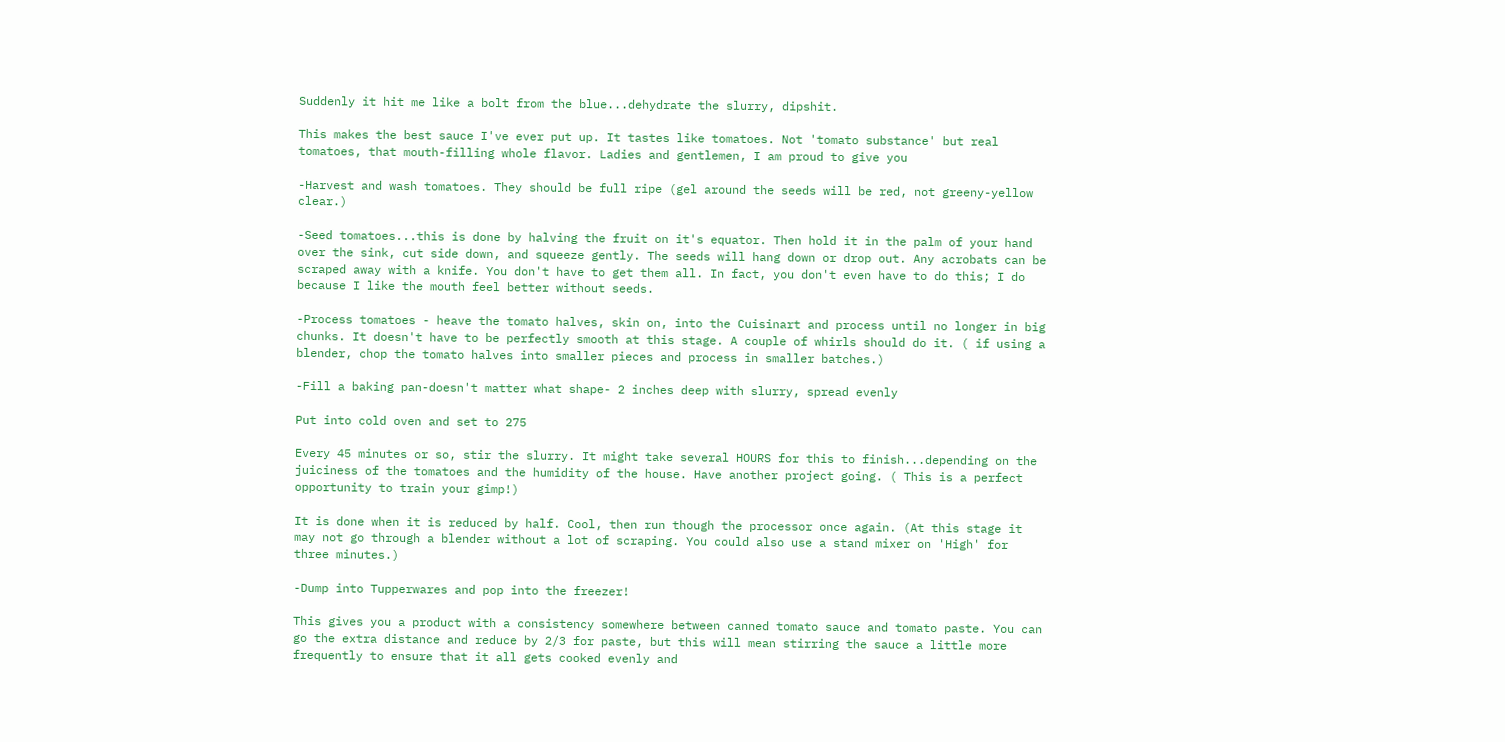Suddenly it hit me like a bolt from the blue...dehydrate the slurry, dipshit.

This makes the best sauce I've ever put up. It tastes like tomatoes. Not 'tomato substance' but real tomatoes, that mouth-filling whole flavor. Ladies and gentlemen, I am proud to give you

-Harvest and wash tomatoes. They should be full ripe (gel around the seeds will be red, not greeny-yellow clear.)

-Seed tomatoes...this is done by halving the fruit on it's equator. Then hold it in the palm of your hand over the sink, cut side down, and squeeze gently. The seeds will hang down or drop out. Any acrobats can be scraped away with a knife. You don't have to get them all. In fact, you don't even have to do this; I do because I like the mouth feel better without seeds.

-Process tomatoes - heave the tomato halves, skin on, into the Cuisinart and process until no longer in big chunks. It doesn't have to be perfectly smooth at this stage. A couple of whirls should do it. ( if using a blender, chop the tomato halves into smaller pieces and process in smaller batches.)

-Fill a baking pan-doesn't matter what shape- 2 inches deep with slurry, spread evenly

Put into cold oven and set to 275

Every 45 minutes or so, stir the slurry. It might take several HOURS for this to finish...depending on the juiciness of the tomatoes and the humidity of the house. Have another project going. ( This is a perfect opportunity to train your gimp!)

It is done when it is reduced by half. Cool, then run though the processor once again. (At this stage it may not go through a blender without a lot of scraping. You could also use a stand mixer on 'High' for three minutes.)

-Dump into Tupperwares and pop into the freezer!

This gives you a product with a consistency somewhere between canned tomato sauce and tomato paste. You can go the extra distance and reduce by 2/3 for paste, but this will mean stirring the sauce a little more frequently to ensure that it all gets cooked evenly and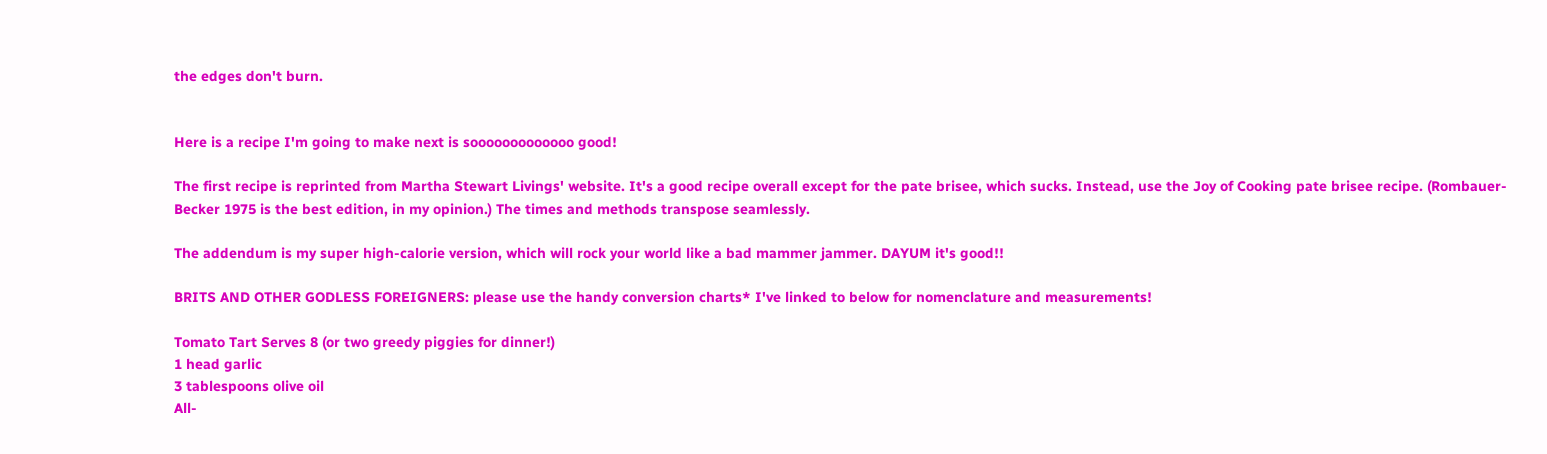the edges don't burn.


Here is a recipe I'm going to make next is sooooooooooooo good!

The first recipe is reprinted from Martha Stewart Livings' website. It's a good recipe overall except for the pate brisee, which sucks. Instead, use the Joy of Cooking pate brisee recipe. (Rombauer-Becker 1975 is the best edition, in my opinion.) The times and methods transpose seamlessly.

The addendum is my super high-calorie version, which will rock your world like a bad mammer jammer. DAYUM it's good!!

BRITS AND OTHER GODLESS FOREIGNERS: please use the handy conversion charts* I've linked to below for nomenclature and measurements!

Tomato Tart Serves 8 (or two greedy piggies for dinner!)
1 head garlic
3 tablespoons olive oil
All-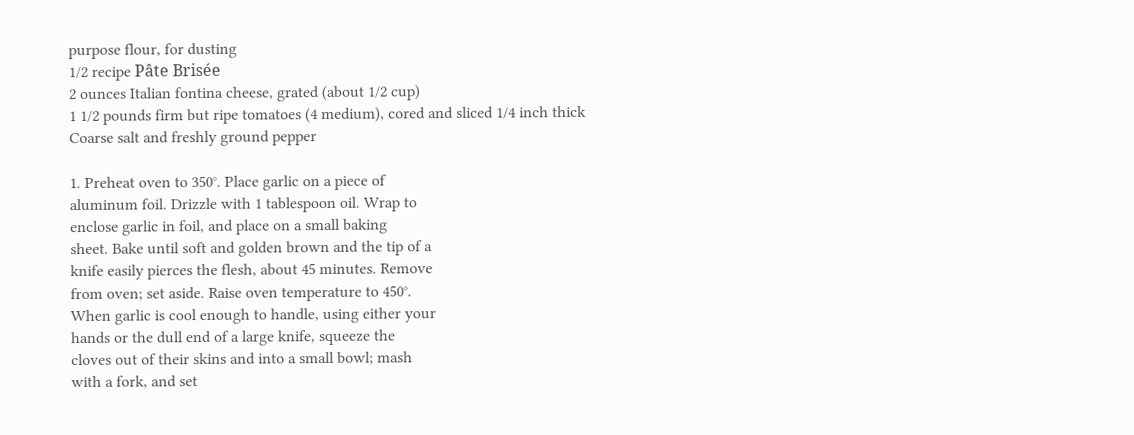purpose flour, for dusting
1/2 recipe Pâte Brisée
2 ounces Italian fontina cheese, grated (about 1/2 cup)
1 1/2 pounds firm but ripe tomatoes (4 medium), cored and sliced 1/4 inch thick
Coarse salt and freshly ground pepper

1. Preheat oven to 350°. Place garlic on a piece of
aluminum foil. Drizzle with 1 tablespoon oil. Wrap to
enclose garlic in foil, and place on a small baking
sheet. Bake until soft and golden brown and the tip of a
knife easily pierces the flesh, about 45 minutes. Remove
from oven; set aside. Raise oven temperature to 450°.
When garlic is cool enough to handle, using either your
hands or the dull end of a large knife, squeeze the
cloves out of their skins and into a small bowl; mash
with a fork, and set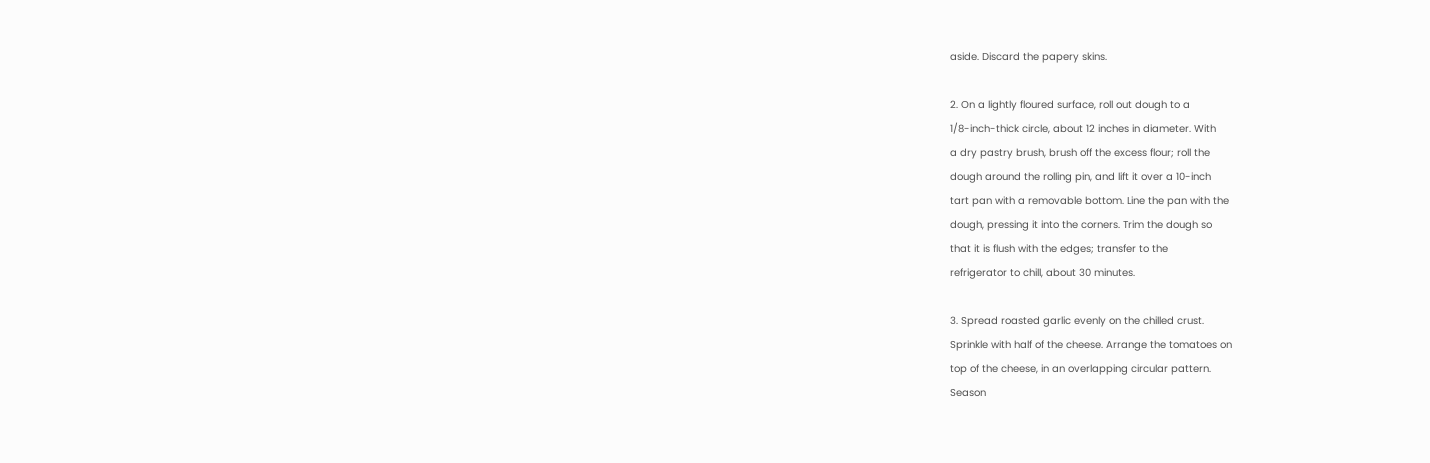aside. Discard the papery skins.

2. On a lightly floured surface, roll out dough to a
1/8-inch-thick circle, about 12 inches in diameter. With
a dry pastry brush, brush off the excess flour; roll the
dough around the rolling pin, and lift it over a 10-inch
tart pan with a removable bottom. Line the pan with the
dough, pressing it into the corners. Trim the dough so
that it is flush with the edges; transfer to the
refrigerator to chill, about 30 minutes.

3. Spread roasted garlic evenly on the chilled crust.
Sprinkle with half of the cheese. Arrange the tomatoes on
top of the cheese, in an overlapping circular pattern.
Season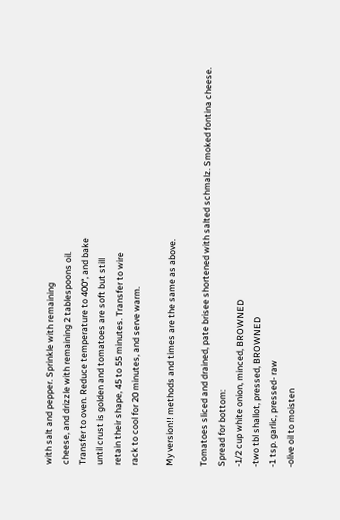with salt and pepper. Sprinkle with remaining
cheese, and drizzle with remaining 2 tablespoons oil.
Transfer to oven. Reduce temperature to 400°, and bake
until crust is golden and tomatoes are soft but still
retain their shape, 45 to 55 minutes. Transfer to wire
rack to cool for 20 minutes, and serve warm.

My version!! methods and times are the same as above.

Tomatoes sliced and drained, pate brisee shortened with salted schmalz. Smoked fontina cheese.
Spread for bottom:
-1/2 cup white onion, minced, BROWNED
-two tbl shallot, pressed, BROWNED
-1 tsp. garlic, pressed- raw
-olive oil to moisten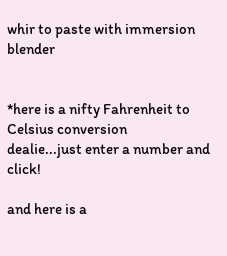whir to paste with immersion blender


*here is a nifty Fahrenheit to Celsius conversion
dealie...just enter a number and click!

and here is a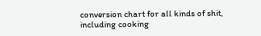conversion chart for all kinds of shit,
including cooking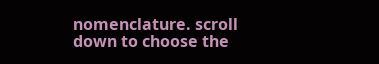nomenclature. scroll down to choose the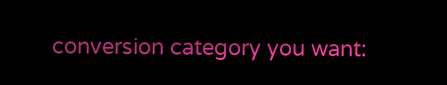conversion category you want: